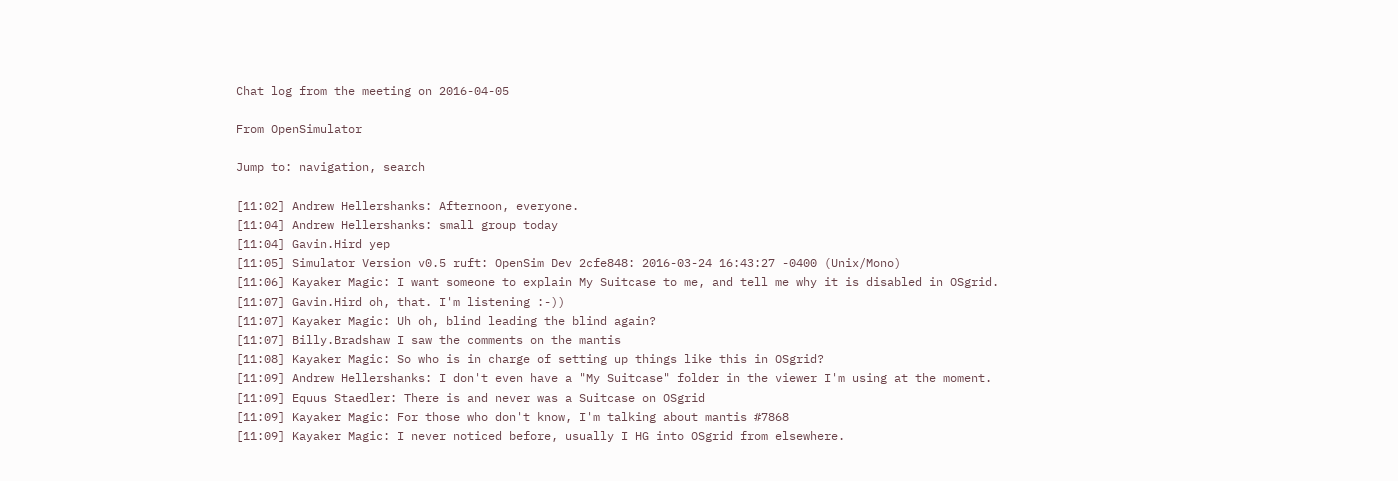Chat log from the meeting on 2016-04-05

From OpenSimulator

Jump to: navigation, search

[11:02] Andrew Hellershanks: Afternoon, everyone.
[11:04] Andrew Hellershanks: small group today
[11:04] Gavin.Hird yep
[11:05] Simulator Version v0.5 ruft: OpenSim Dev 2cfe848: 2016-03-24 16:43:27 -0400 (Unix/Mono)
[11:06] Kayaker Magic: I want someone to explain My Suitcase to me, and tell me why it is disabled in OSgrid.
[11:07] Gavin.Hird oh, that. I'm listening :-))
[11:07] Kayaker Magic: Uh oh, blind leading the blind again?
[11:07] Billy.Bradshaw I saw the comments on the mantis
[11:08] Kayaker Magic: So who is in charge of setting up things like this in OSgrid?
[11:09] Andrew Hellershanks: I don't even have a "My Suitcase" folder in the viewer I'm using at the moment.
[11:09] Equus Staedler: There is and never was a Suitcase on OSgrid
[11:09] Kayaker Magic: For those who don't know, I'm talking about mantis #7868
[11:09] Kayaker Magic: I never noticed before, usually I HG into OSgrid from elsewhere.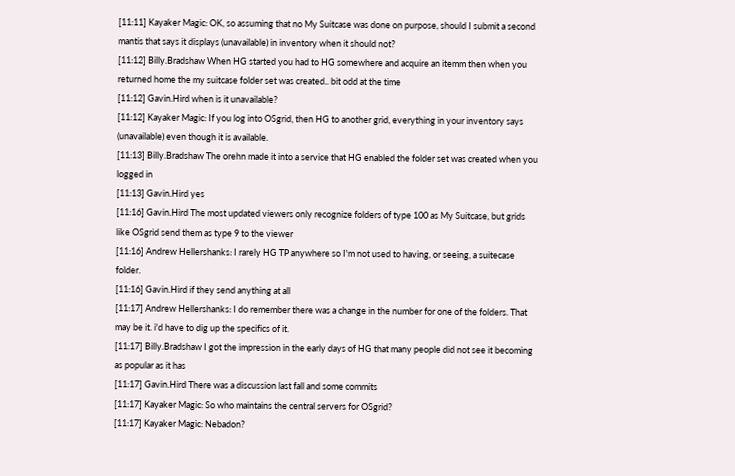[11:11] Kayaker Magic: OK, so assuming that no My Suitcase was done on purpose, should I submit a second mantis that says it displays (unavailable) in inventory when it should not?
[11:12] Billy.Bradshaw When HG started you had to HG somewhere and acquire an itemm then when you returned home the my suitcase folder set was created.. bit odd at the time
[11:12] Gavin.Hird when is it unavailable?
[11:12] Kayaker Magic: If you log into OSgrid, then HG to another grid, everything in your inventory says (unavailable) even though it is available.
[11:13] Billy.Bradshaw The orehn made it into a service that HG enabled the folder set was created when you logged in
[11:13] Gavin.Hird yes
[11:16] Gavin.Hird The most updated viewers only recognize folders of type 100 as My Suitcase, but grids like OSgrid send them as type 9 to the viewer
[11:16] Andrew Hellershanks: I rarely HG TP anywhere so I'm not used to having, or seeing, a suitecase folder.
[11:16] Gavin.Hird if they send anything at all
[11:17] Andrew Hellershanks: I do remember there was a change in the number for one of the folders. That may be it. i'd have to dig up the specifics of it.
[11:17] Billy.Bradshaw I got the impression in the early days of HG that many people did not see it becoming as popular as it has
[11:17] Gavin.Hird There was a discussion last fall and some commits
[11:17] Kayaker Magic: So who maintains the central servers for OSgrid?
[11:17] Kayaker Magic: Nebadon?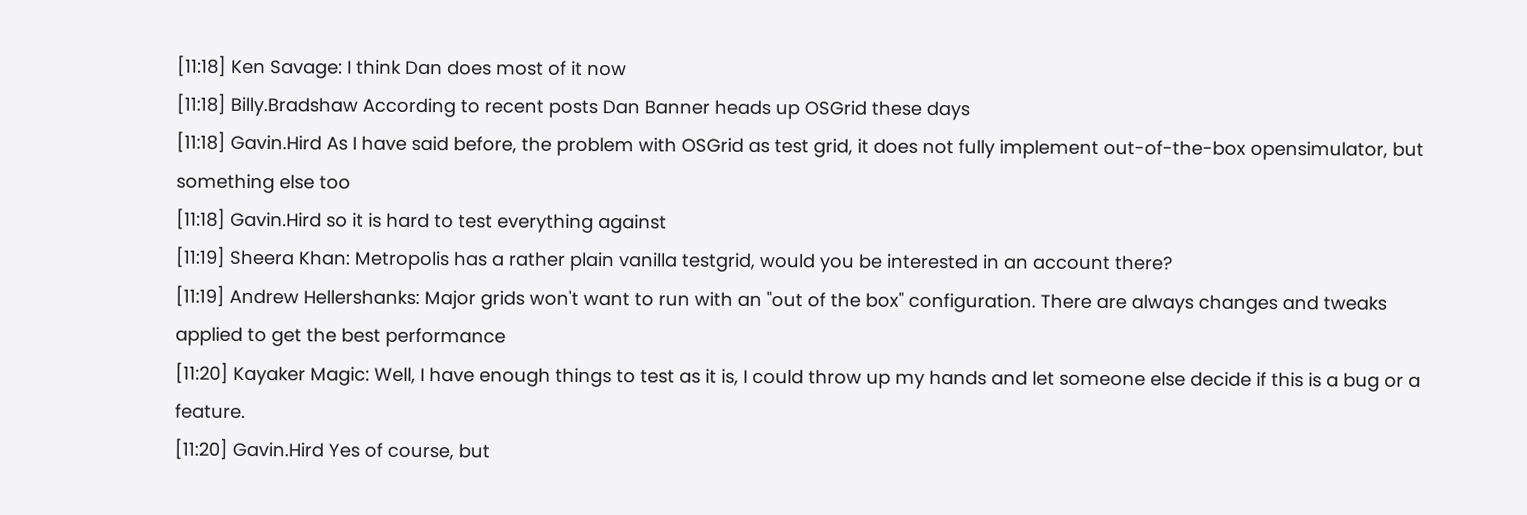[11:18] Ken Savage: I think Dan does most of it now
[11:18] Billy.Bradshaw According to recent posts Dan Banner heads up OSGrid these days
[11:18] Gavin.Hird As I have said before, the problem with OSGrid as test grid, it does not fully implement out-of-the-box opensimulator, but something else too
[11:18] Gavin.Hird so it is hard to test everything against
[11:19] Sheera Khan: Metropolis has a rather plain vanilla testgrid, would you be interested in an account there?
[11:19] Andrew Hellershanks: Major grids won't want to run with an "out of the box" configuration. There are always changes and tweaks applied to get the best performance
[11:20] Kayaker Magic: Well, I have enough things to test as it is, I could throw up my hands and let someone else decide if this is a bug or a feature.
[11:20] Gavin.Hird Yes of course, but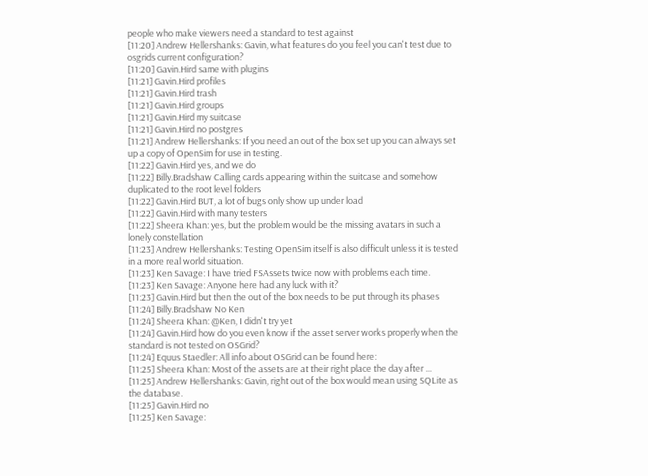people who make viewers need a standard to test against
[11:20] Andrew Hellershanks: Gavin, what features do you feel you can't test due to osgrids current configuration?
[11:20] Gavin.Hird same with plugins
[11:21] Gavin.Hird profiles
[11:21] Gavin.Hird trash
[11:21] Gavin.Hird groups
[11:21] Gavin.Hird my suitcase
[11:21] Gavin.Hird no postgres
[11:21] Andrew Hellershanks: If you need an out of the box set up you can always set up a copy of OpenSim for use in testing.
[11:22] Gavin.Hird yes, and we do
[11:22] Billy.Bradshaw Calling cards appearing within the suitcase and somehow duplicated to the root level folders
[11:22] Gavin.Hird BUT, a lot of bugs only show up under load
[11:22] Gavin.Hird with many testers
[11:22] Sheera Khan: yes, but the problem would be the missing avatars in such a lonely constellation
[11:23] Andrew Hellershanks: Testing OpenSim itself is also difficult unless it is tested in a more real world situation.
[11:23] Ken Savage: I have tried FSAssets twice now with problems each time.
[11:23] Ken Savage: Anyone here had any luck with it?
[11:23] Gavin.Hird but then the out of the box needs to be put through its phases
[11:24] Billy.Bradshaw No Ken
[11:24] Sheera Khan: @Ken, I didn't try yet
[11:24] Gavin.Hird how do you even know if the asset server works properly when the standard is not tested on OSGrid?
[11:24] Equus Staedler: All info about OSGrid can be found here:
[11:25] Sheera Khan: Most of the assets are at their right place the day after ...
[11:25] Andrew Hellershanks: Gavin, right out of the box would mean using SQLite as the database.
[11:25] Gavin.Hird no
[11:25] Ken Savage: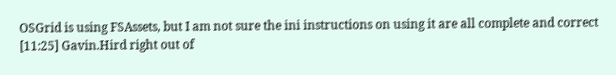OSGrid is using FSAssets, but I am not sure the ini instructions on using it are all complete and correct
[11:25] Gavin.Hird right out of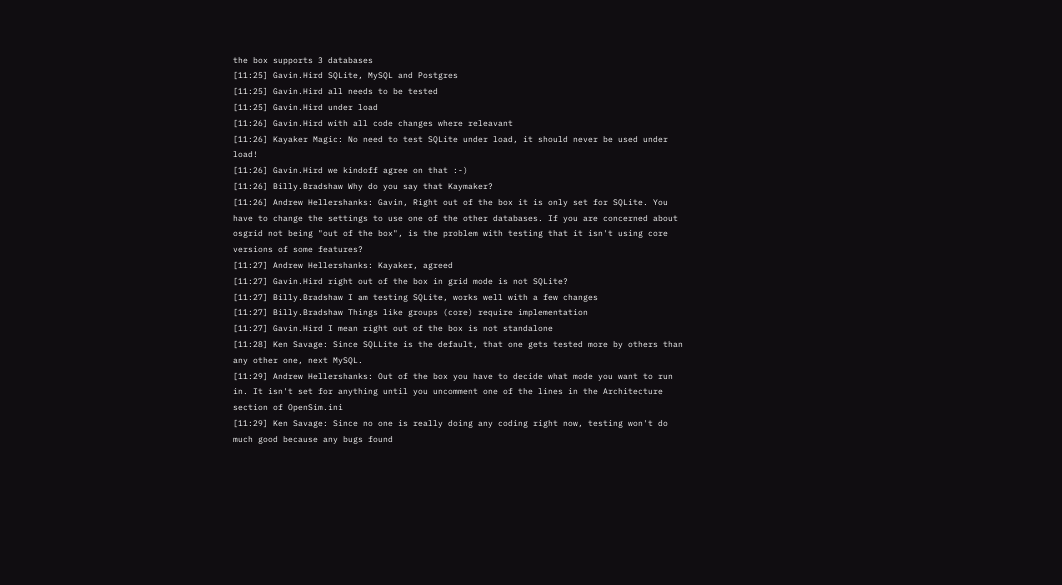the box supports 3 databases
[11:25] Gavin.Hird SQLite, MySQL and Postgres
[11:25] Gavin.Hird all needs to be tested
[11:25] Gavin.Hird under load
[11:26] Gavin.Hird with all code changes where releavant
[11:26] Kayaker Magic: No need to test SQLite under load, it should never be used under load!
[11:26] Gavin.Hird we kindoff agree on that :-)
[11:26] Billy.Bradshaw Why do you say that Kaymaker?
[11:26] Andrew Hellershanks: Gavin, Right out of the box it is only set for SQLite. You have to change the settings to use one of the other databases. If you are concerned about osgrid not being "out of the box", is the problem with testing that it isn't using core versions of some features?
[11:27] Andrew Hellershanks: Kayaker, agreed
[11:27] Gavin.Hird right out of the box in grid mode is not SQLite?
[11:27] Billy.Bradshaw I am testing SQLite, works well with a few changes
[11:27] Billy.Bradshaw Things like groups (core) require implementation
[11:27] Gavin.Hird I mean right out of the box is not standalone
[11:28] Ken Savage: Since SQLLite is the default, that one gets tested more by others than any other one, next MySQL.
[11:29] Andrew Hellershanks: Out of the box you have to decide what mode you want to run in. It isn't set for anything until you uncomment one of the lines in the Architecture section of OpenSim.ini
[11:29] Ken Savage: Since no one is really doing any coding right now, testing won't do much good because any bugs found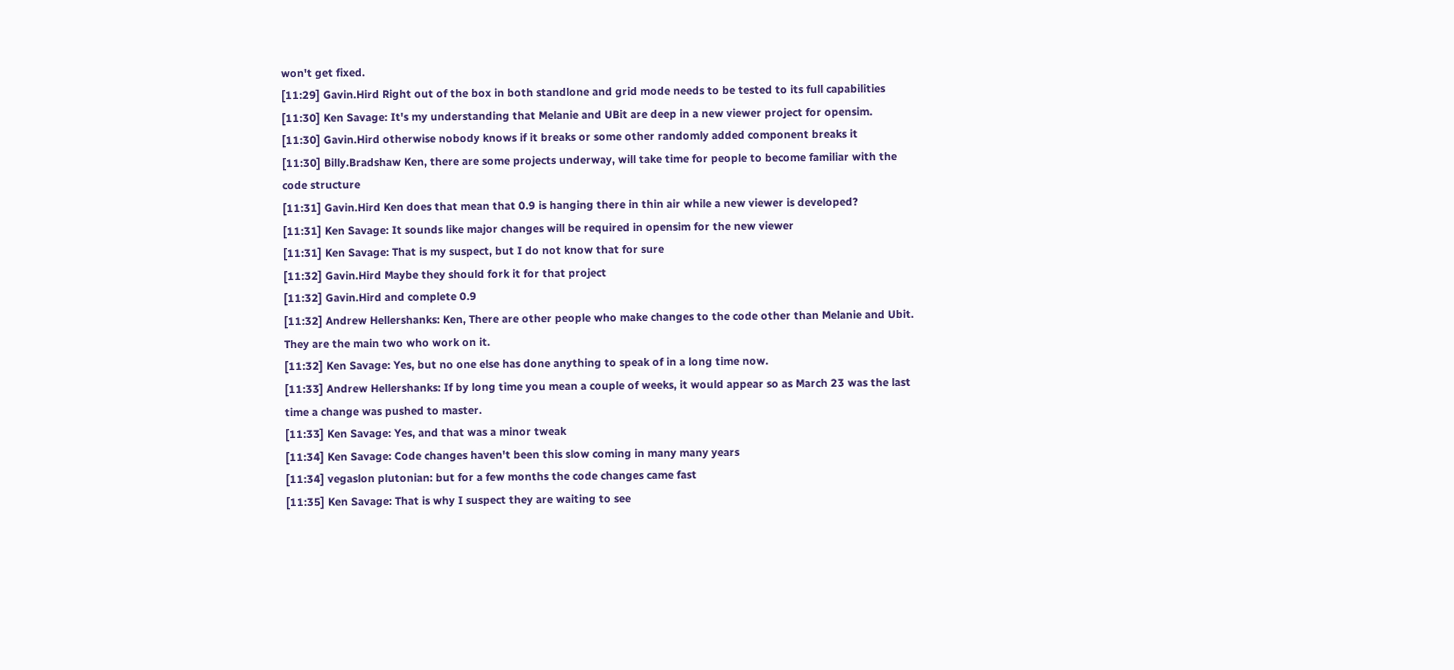won't get fixed.
[11:29] Gavin.Hird Right out of the box in both standlone and grid mode needs to be tested to its full capabilities
[11:30] Ken Savage: It's my understanding that Melanie and UBit are deep in a new viewer project for opensim.
[11:30] Gavin.Hird otherwise nobody knows if it breaks or some other randomly added component breaks it
[11:30] Billy.Bradshaw Ken, there are some projects underway, will take time for people to become familiar with the code structure
[11:31] Gavin.Hird Ken does that mean that 0.9 is hanging there in thin air while a new viewer is developed?
[11:31] Ken Savage: It sounds like major changes will be required in opensim for the new viewer
[11:31] Ken Savage: That is my suspect, but I do not know that for sure
[11:32] Gavin.Hird Maybe they should fork it for that project
[11:32] Gavin.Hird and complete 0.9
[11:32] Andrew Hellershanks: Ken, There are other people who make changes to the code other than Melanie and Ubit. They are the main two who work on it.
[11:32] Ken Savage: Yes, but no one else has done anything to speak of in a long time now.
[11:33] Andrew Hellershanks: If by long time you mean a couple of weeks, it would appear so as March 23 was the last time a change was pushed to master.
[11:33] Ken Savage: Yes, and that was a minor tweak
[11:34] Ken Savage: Code changes haven't been this slow coming in many many years
[11:34] vegaslon plutonian: but for a few months the code changes came fast
[11:35] Ken Savage: That is why I suspect they are waiting to see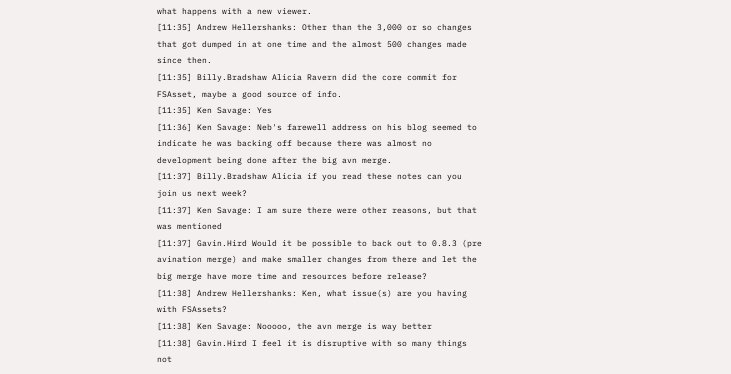what happens with a new viewer.
[11:35] Andrew Hellershanks: Other than the 3,000 or so changes that got dumped in at one time and the almost 500 changes made since then.
[11:35] Billy.Bradshaw Alicia Ravern did the core commit for FSAsset, maybe a good source of info.
[11:35] Ken Savage: Yes
[11:36] Ken Savage: Neb's farewell address on his blog seemed to indicate he was backing off because there was almost no development being done after the big avn merge.
[11:37] Billy.Bradshaw Alicia if you read these notes can you join us next week?
[11:37] Ken Savage: I am sure there were other reasons, but that was mentioned
[11:37] Gavin.Hird Would it be possible to back out to 0.8.3 (pre avination merge) and make smaller changes from there and let the big merge have more time and resources before release?
[11:38] Andrew Hellershanks: Ken, what issue(s) are you having with FSAssets?
[11:38] Ken Savage: Nooooo, the avn merge is way better
[11:38] Gavin.Hird I feel it is disruptive with so many things not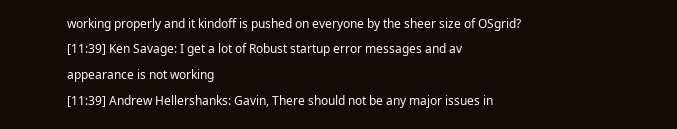working properly and it kindoff is pushed on everyone by the sheer size of OSgrid?
[11:39] Ken Savage: I get a lot of Robust startup error messages and av appearance is not working
[11:39] Andrew Hellershanks: Gavin, There should not be any major issues in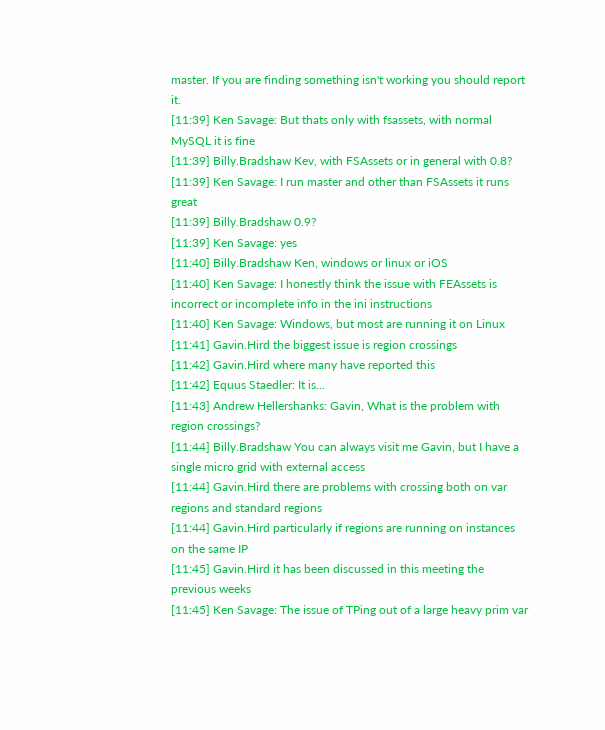master. If you are finding something isn't working you should report it.
[11:39] Ken Savage: But thats only with fsassets, with normal MySQL it is fine
[11:39] Billy.Bradshaw Kev, with FSAssets or in general with 0.8?
[11:39] Ken Savage: I run master and other than FSAssets it runs great
[11:39] Billy.Bradshaw 0.9?
[11:39] Ken Savage: yes
[11:40] Billy.Bradshaw Ken, windows or linux or iOS
[11:40] Ken Savage: I honestly think the issue with FEAssets is incorrect or incomplete info in the ini instructions
[11:40] Ken Savage: Windows, but most are running it on Linux
[11:41] Gavin.Hird the biggest issue is region crossings
[11:42] Gavin.Hird where many have reported this
[11:42] Equus Staedler: It is...
[11:43] Andrew Hellershanks: Gavin, What is the problem with region crossings?
[11:44] Billy.Bradshaw You can always visit me Gavin, but I have a single micro grid with external access
[11:44] Gavin.Hird there are problems with crossing both on var regions and standard regions
[11:44] Gavin.Hird particularly if regions are running on instances on the same IP
[11:45] Gavin.Hird it has been discussed in this meeting the previous weeks
[11:45] Ken Savage: The issue of TPing out of a large heavy prim var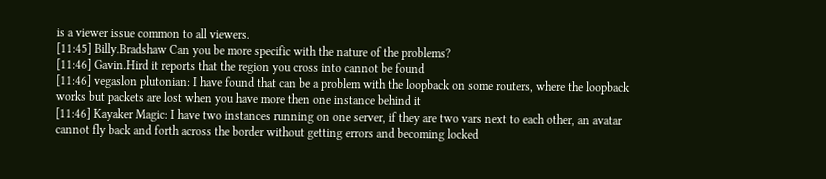is a viewer issue common to all viewers.
[11:45] Billy.Bradshaw Can you be more specific with the nature of the problems?
[11:46] Gavin.Hird it reports that the region you cross into cannot be found
[11:46] vegaslon plutonian: I have found that can be a problem with the loopback on some routers, where the loopback works but packets are lost when you have more then one instance behind it
[11:46] Kayaker Magic: I have two instances running on one server, if they are two vars next to each other, an avatar cannot fly back and forth across the border without getting errors and becoming locked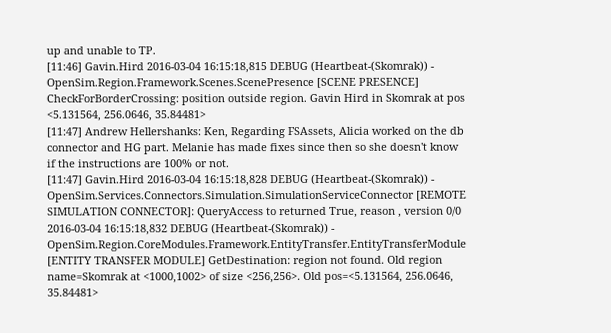up and unable to TP.
[11:46] Gavin.Hird 2016-03-04 16:15:18,815 DEBUG (Heartbeat-(Skomrak)) - OpenSim.Region.Framework.Scenes.ScenePresence [SCENE PRESENCE] CheckForBorderCrossing: position outside region. Gavin Hird in Skomrak at pos <5.131564, 256.0646, 35.84481>
[11:47] Andrew Hellershanks: Ken, Regarding FSAssets, Alicia worked on the db connector and HG part. Melanie has made fixes since then so she doesn't know if the instructions are 100% or not.
[11:47] Gavin.Hird 2016-03-04 16:15:18,828 DEBUG (Heartbeat-(Skomrak)) - OpenSim.Services.Connectors.Simulation.SimulationServiceConnector [REMOTE SIMULATION CONNECTOR]: QueryAccess to returned True, reason , version 0/0
2016-03-04 16:15:18,832 DEBUG (Heartbeat-(Skomrak)) - OpenSim.Region.CoreModules.Framework.EntityTransfer.EntityTransferModule [ENTITY TRANSFER MODULE] GetDestination: region not found. Old region name=Skomrak at <1000,1002> of size <256,256>. Old pos=<5.131564, 256.0646, 35.84481>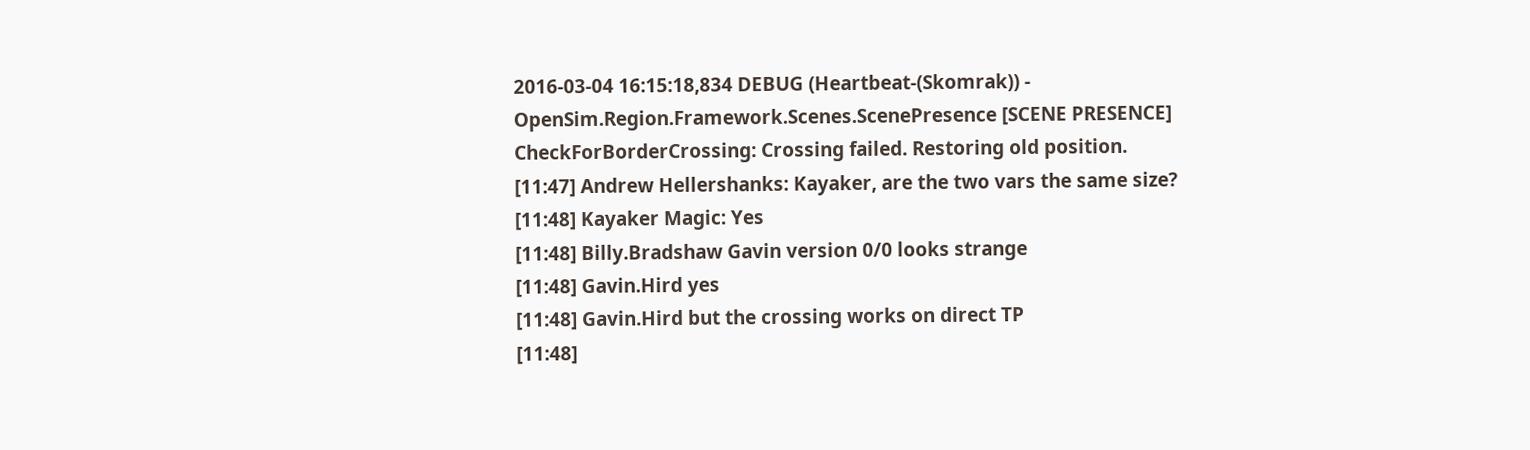2016-03-04 16:15:18,834 DEBUG (Heartbeat-(Skomrak)) - OpenSim.Region.Framework.Scenes.ScenePresence [SCENE PRESENCE] CheckForBorderCrossing: Crossing failed. Restoring old position.
[11:47] Andrew Hellershanks: Kayaker, are the two vars the same size?
[11:48] Kayaker Magic: Yes
[11:48] Billy.Bradshaw Gavin version 0/0 looks strange
[11:48] Gavin.Hird yes
[11:48] Gavin.Hird but the crossing works on direct TP
[11:48]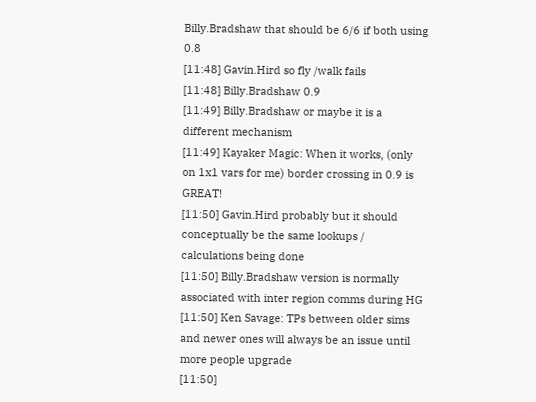Billy.Bradshaw that should be 6/6 if both using 0.8
[11:48] Gavin.Hird so fly /walk fails
[11:48] Billy.Bradshaw 0.9
[11:49] Billy.Bradshaw or maybe it is a different mechanism
[11:49] Kayaker Magic: When it works, (only on 1x1 vars for me) border crossing in 0.9 is GREAT!
[11:50] Gavin.Hird probably but it should conceptually be the same lookups / calculations being done
[11:50] Billy.Bradshaw version is normally associated with inter region comms during HG
[11:50] Ken Savage: TPs between older sims and newer ones will always be an issue until more people upgrade
[11:50]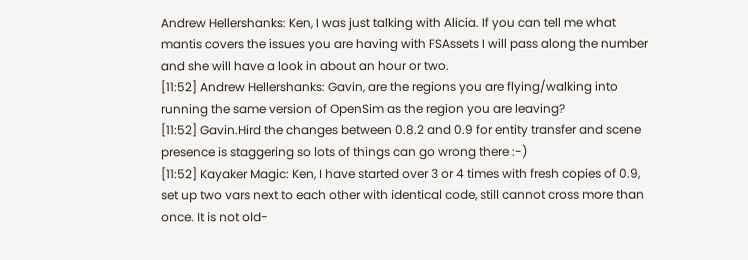Andrew Hellershanks: Ken, I was just talking with Alicia. If you can tell me what mantis covers the issues you are having with FSAssets I will pass along the number and she will have a look in about an hour or two.
[11:52] Andrew Hellershanks: Gavin, are the regions you are flying/walking into running the same version of OpenSim as the region you are leaving?
[11:52] Gavin.Hird the changes between 0.8.2 and 0.9 for entity transfer and scene presence is staggering so lots of things can go wrong there :-)
[11:52] Kayaker Magic: Ken, I have started over 3 or 4 times with fresh copies of 0.9, set up two vars next to each other with identical code, still cannot cross more than once. It is not old-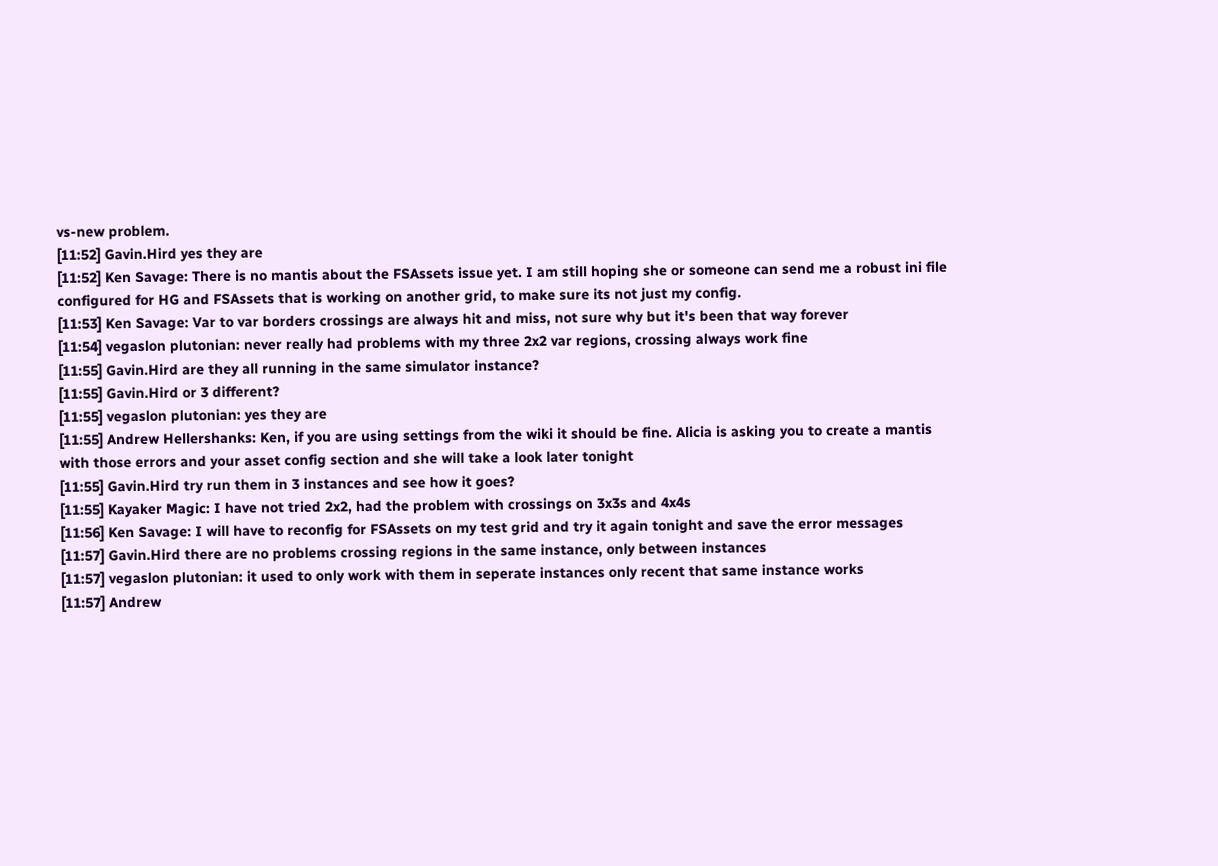vs-new problem.
[11:52] Gavin.Hird yes they are
[11:52] Ken Savage: There is no mantis about the FSAssets issue yet. I am still hoping she or someone can send me a robust ini file configured for HG and FSAssets that is working on another grid, to make sure its not just my config.
[11:53] Ken Savage: Var to var borders crossings are always hit and miss, not sure why but it's been that way forever
[11:54] vegaslon plutonian: never really had problems with my three 2x2 var regions, crossing always work fine
[11:55] Gavin.Hird are they all running in the same simulator instance?
[11:55] Gavin.Hird or 3 different?
[11:55] vegaslon plutonian: yes they are
[11:55] Andrew Hellershanks: Ken, if you are using settings from the wiki it should be fine. Alicia is asking you to create a mantis with those errors and your asset config section and she will take a look later tonight
[11:55] Gavin.Hird try run them in 3 instances and see how it goes?
[11:55] Kayaker Magic: I have not tried 2x2, had the problem with crossings on 3x3s and 4x4s
[11:56] Ken Savage: I will have to reconfig for FSAssets on my test grid and try it again tonight and save the error messages
[11:57] Gavin.Hird there are no problems crossing regions in the same instance, only between instances
[11:57] vegaslon plutonian: it used to only work with them in seperate instances only recent that same instance works
[11:57] Andrew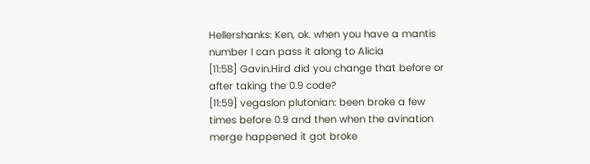Hellershanks: Ken, ok. when you have a mantis number I can pass it along to Alicia
[11:58] Gavin.Hird did you change that before or after taking the 0.9 code?
[11:59] vegaslon plutonian: been broke a few times before 0.9 and then when the avination merge happened it got broke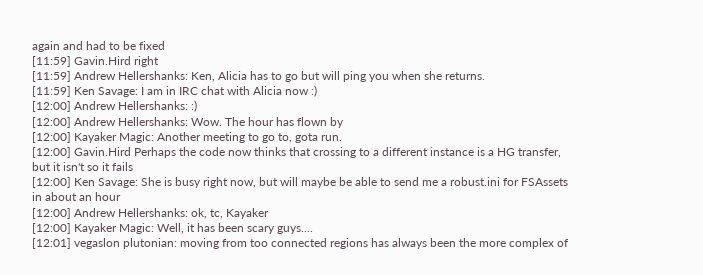again and had to be fixed
[11:59] Gavin.Hird right
[11:59] Andrew Hellershanks: Ken, Alicia has to go but will ping you when she returns.
[11:59] Ken Savage: I am in IRC chat with Alicia now :)
[12:00] Andrew Hellershanks: :)
[12:00] Andrew Hellershanks: Wow. The hour has flown by
[12:00] Kayaker Magic: Another meeting to go to, gota run.
[12:00] Gavin.Hird Perhaps the code now thinks that crossing to a different instance is a HG transfer, but it isn't so it fails
[12:00] Ken Savage: She is busy right now, but will maybe be able to send me a robust.ini for FSAssets in about an hour
[12:00] Andrew Hellershanks: ok, tc, Kayaker
[12:00] Kayaker Magic: Well, it has been scary guys....
[12:01] vegaslon plutonian: moving from too connected regions has always been the more complex of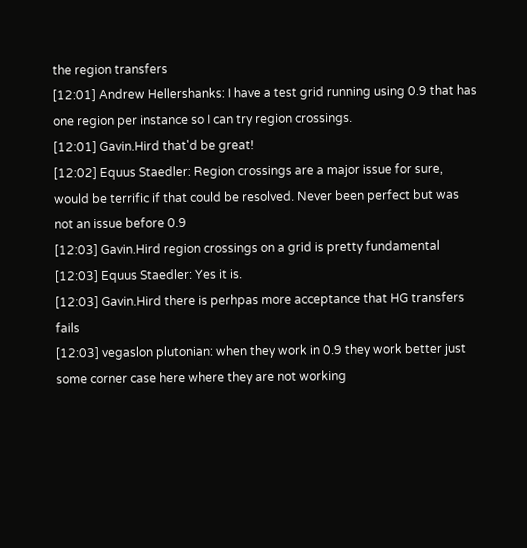the region transfers
[12:01] Andrew Hellershanks: I have a test grid running using 0.9 that has one region per instance so I can try region crossings.
[12:01] Gavin.Hird that'd be great!
[12:02] Equus Staedler: Region crossings are a major issue for sure, would be terrific if that could be resolved. Never been perfect but was not an issue before 0.9
[12:03] Gavin.Hird region crossings on a grid is pretty fundamental
[12:03] Equus Staedler: Yes it is.
[12:03] Gavin.Hird there is perhpas more acceptance that HG transfers fails
[12:03] vegaslon plutonian: when they work in 0.9 they work better just some corner case here where they are not working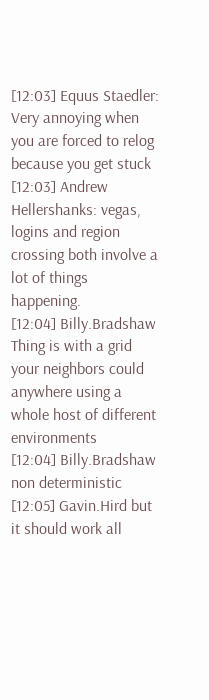[12:03] Equus Staedler: Very annoying when you are forced to relog because you get stuck
[12:03] Andrew Hellershanks: vegas, logins and region crossing both involve a lot of things happening.
[12:04] Billy.Bradshaw Thing is with a grid your neighbors could anywhere using a whole host of different environments
[12:04] Billy.Bradshaw non deterministic
[12:05] Gavin.Hird but it should work all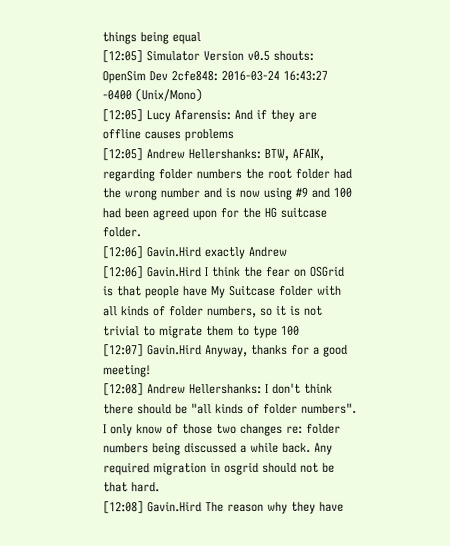things being equal
[12:05] Simulator Version v0.5 shouts: OpenSim Dev 2cfe848: 2016-03-24 16:43:27 -0400 (Unix/Mono)
[12:05] Lucy Afarensis: And if they are offline causes problems
[12:05] Andrew Hellershanks: BTW, AFAIK, regarding folder numbers the root folder had the wrong number and is now using #9 and 100 had been agreed upon for the HG suitcase folder.
[12:06] Gavin.Hird exactly Andrew
[12:06] Gavin.Hird I think the fear on OSGrid is that people have My Suitcase folder with all kinds of folder numbers, so it is not trivial to migrate them to type 100
[12:07] Gavin.Hird Anyway, thanks for a good meeting!
[12:08] Andrew Hellershanks: I don't think there should be "all kinds of folder numbers". I only know of those two changes re: folder numbers being discussed a while back. Any required migration in osgrid should not be that hard.
[12:08] Gavin.Hird The reason why they have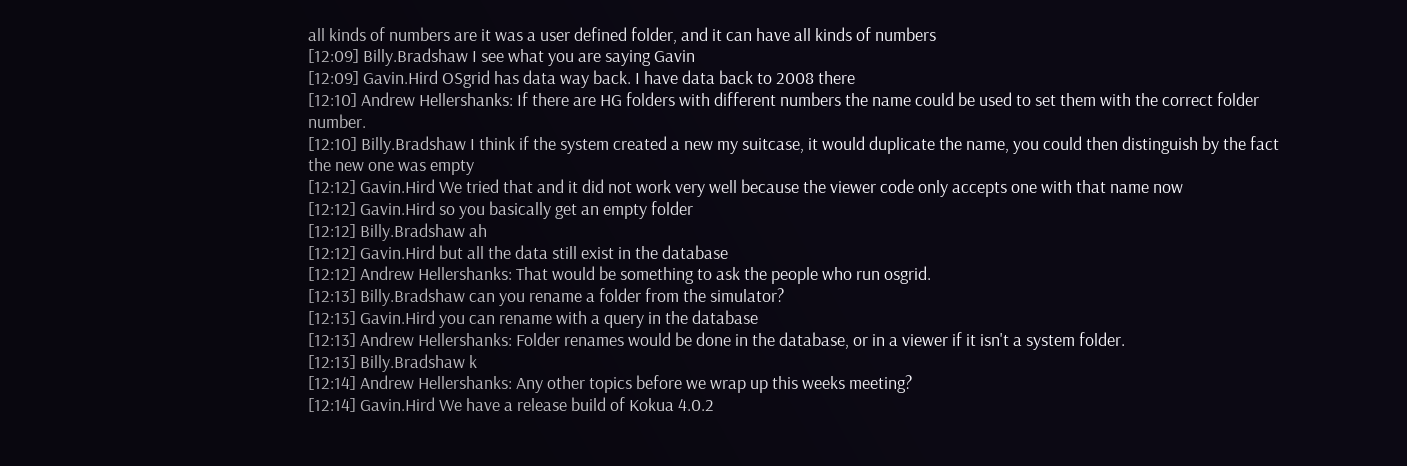all kinds of numbers are it was a user defined folder, and it can have all kinds of numbers
[12:09] Billy.Bradshaw I see what you are saying Gavin
[12:09] Gavin.Hird OSgrid has data way back. I have data back to 2008 there
[12:10] Andrew Hellershanks: If there are HG folders with different numbers the name could be used to set them with the correct folder number.
[12:10] Billy.Bradshaw I think if the system created a new my suitcase, it would duplicate the name, you could then distinguish by the fact the new one was empty
[12:12] Gavin.Hird We tried that and it did not work very well because the viewer code only accepts one with that name now
[12:12] Gavin.Hird so you basically get an empty folder
[12:12] Billy.Bradshaw ah
[12:12] Gavin.Hird but all the data still exist in the database
[12:12] Andrew Hellershanks: That would be something to ask the people who run osgrid.
[12:13] Billy.Bradshaw can you rename a folder from the simulator?
[12:13] Gavin.Hird you can rename with a query in the database
[12:13] Andrew Hellershanks: Folder renames would be done in the database, or in a viewer if it isn't a system folder.
[12:13] Billy.Bradshaw k
[12:14] Andrew Hellershanks: Any other topics before we wrap up this weeks meeting?
[12:14] Gavin.Hird We have a release build of Kokua 4.0.2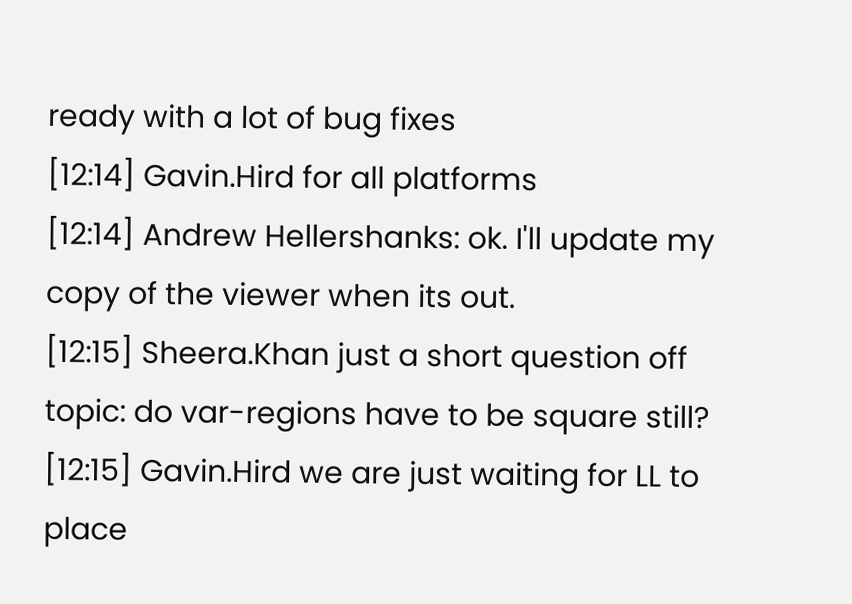ready with a lot of bug fixes
[12:14] Gavin.Hird for all platforms
[12:14] Andrew Hellershanks: ok. I'll update my copy of the viewer when its out.
[12:15] Sheera.Khan just a short question off topic: do var-regions have to be square still?
[12:15] Gavin.Hird we are just waiting for LL to place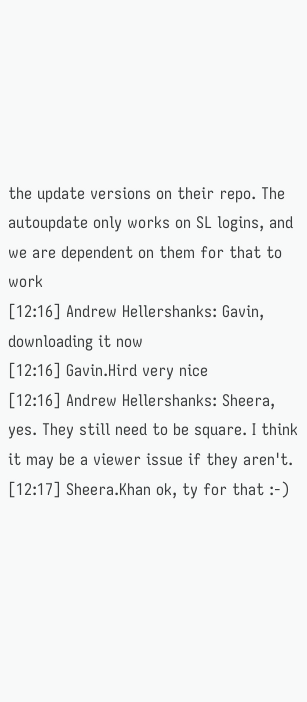the update versions on their repo. The autoupdate only works on SL logins, and we are dependent on them for that to work
[12:16] Andrew Hellershanks: Gavin, downloading it now
[12:16] Gavin.Hird very nice
[12:16] Andrew Hellershanks: Sheera, yes. They still need to be square. I think it may be a viewer issue if they aren't.
[12:17] Sheera.Khan ok, ty for that :-)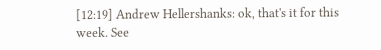[12:19] Andrew Hellershanks: ok, that's it for this week. See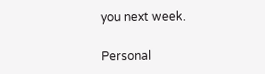you next week.

Personal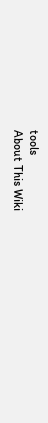tools
About This Wiki